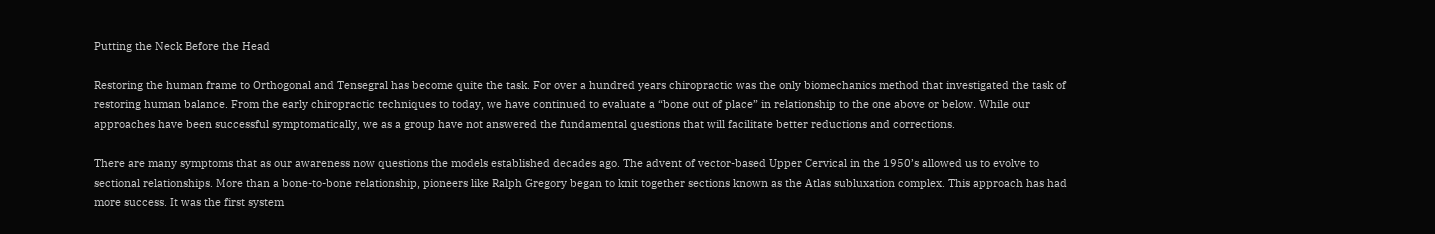Putting the Neck Before the Head

Restoring the human frame to Orthogonal and Tensegral has become quite the task. For over a hundred years chiropractic was the only biomechanics method that investigated the task of restoring human balance. From the early chiropractic techniques to today, we have continued to evaluate a “bone out of place” in relationship to the one above or below. While our approaches have been successful symptomatically, we as a group have not answered the fundamental questions that will facilitate better reductions and corrections.

There are many symptoms that as our awareness now questions the models established decades ago. The advent of vector-based Upper Cervical in the 1950’s allowed us to evolve to sectional relationships. More than a bone-to-bone relationship, pioneers like Ralph Gregory began to knit together sections known as the Atlas subluxation complex. This approach has had more success. It was the first system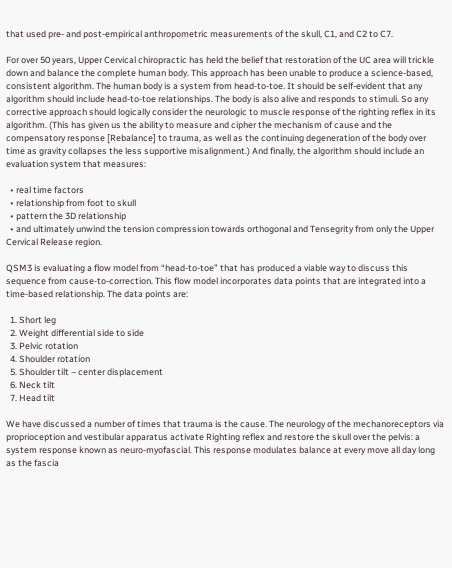that used pre- and post-empirical anthropometric measurements of the skull, C1, and C2 to C7.

For over 50 years, Upper Cervical chiropractic has held the belief that restoration of the UC area will trickle down and balance the complete human body. This approach has been unable to produce a science-based, consistent algorithm. The human body is a system from head-to-toe. It should be self-evident that any algorithm should include head-to-toe relationships. The body is also alive and responds to stimuli. So any corrective approach should logically consider the neurologic to muscle response of the righting reflex in its algorithm. (This has given us the ability to measure and cipher the mechanism of cause and the compensatory response [Rebalance] to trauma, as well as the continuing degeneration of the body over time as gravity collapses the less supportive misalignment.) And finally, the algorithm should include an evaluation system that measures:

  • real time factors
  • relationship from foot to skull
  • pattern the 3D relationship
  • and ultimately unwind the tension compression towards orthogonal and Tensegrity from only the Upper Cervical Release region.

QSM3 is evaluating a flow model from “head-to-toe” that has produced a viable way to discuss this sequence from cause-to-correction. This flow model incorporates data points that are integrated into a time-based relationship. The data points are:

  1. Short leg
  2. Weight differential side to side
  3. Pelvic rotation
  4. Shoulder rotation
  5. Shoulder tilt – center displacement
  6. Neck tilt
  7. Head tilt

We have discussed a number of times that trauma is the cause. The neurology of the mechanoreceptors via proprioception and vestibular apparatus activate Righting reflex and restore the skull over the pelvis: a system response known as neuro-myofascial. This response modulates balance at every move all day long as the fascia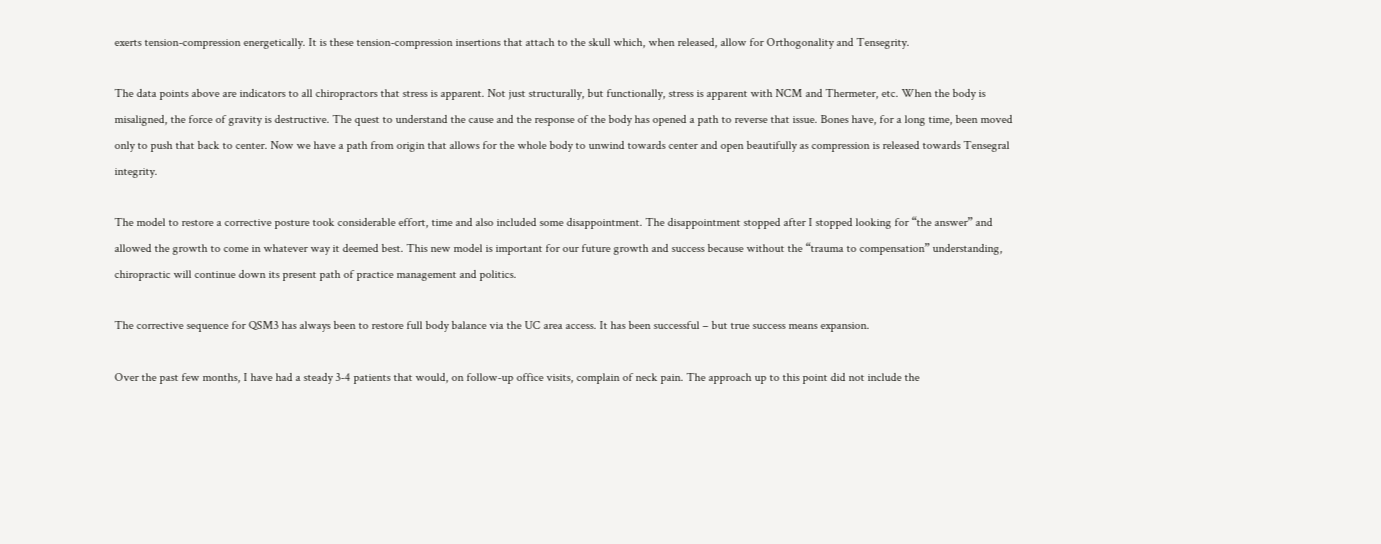exerts tension-compression energetically. It is these tension-compression insertions that attach to the skull which, when released, allow for Orthogonality and Tensegrity.

The data points above are indicators to all chiropractors that stress is apparent. Not just structurally, but functionally, stress is apparent with NCM and Thermeter, etc. When the body is misaligned, the force of gravity is destructive. The quest to understand the cause and the response of the body has opened a path to reverse that issue. Bones have, for a long time, been moved only to push that back to center. Now we have a path from origin that allows for the whole body to unwind towards center and open beautifully as compression is released towards Tensegral integrity.

The model to restore a corrective posture took considerable effort, time and also included some disappointment. The disappointment stopped after I stopped looking for “the answer” and allowed the growth to come in whatever way it deemed best. This new model is important for our future growth and success because without the “trauma to compensation” understanding, chiropractic will continue down its present path of practice management and politics.

The corrective sequence for QSM3 has always been to restore full body balance via the UC area access. It has been successful – but true success means expansion.

Over the past few months, I have had a steady 3-4 patients that would, on follow-up office visits, complain of neck pain. The approach up to this point did not include the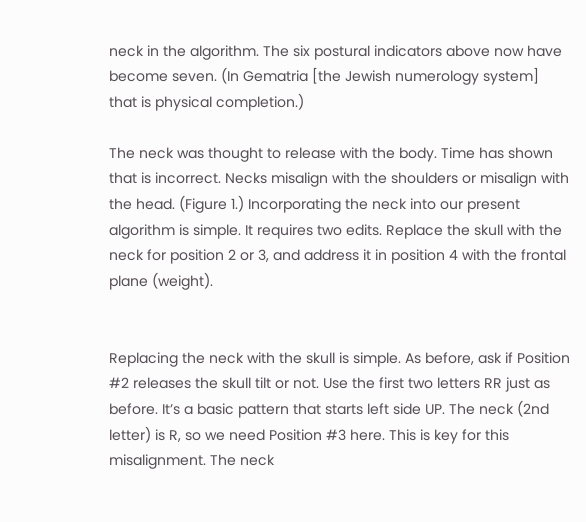neck in the algorithm. The six postural indicators above now have become seven. (In Gematria [the Jewish numerology system] that is physical completion.)

The neck was thought to release with the body. Time has shown that is incorrect. Necks misalign with the shoulders or misalign with the head. (Figure 1.) Incorporating the neck into our present algorithm is simple. It requires two edits. Replace the skull with the neck for position 2 or 3, and address it in position 4 with the frontal plane (weight).


Replacing the neck with the skull is simple. As before, ask if Position #2 releases the skull tilt or not. Use the first two letters RR just as before. It’s a basic pattern that starts left side UP. The neck (2nd letter) is R, so we need Position #3 here. This is key for this misalignment. The neck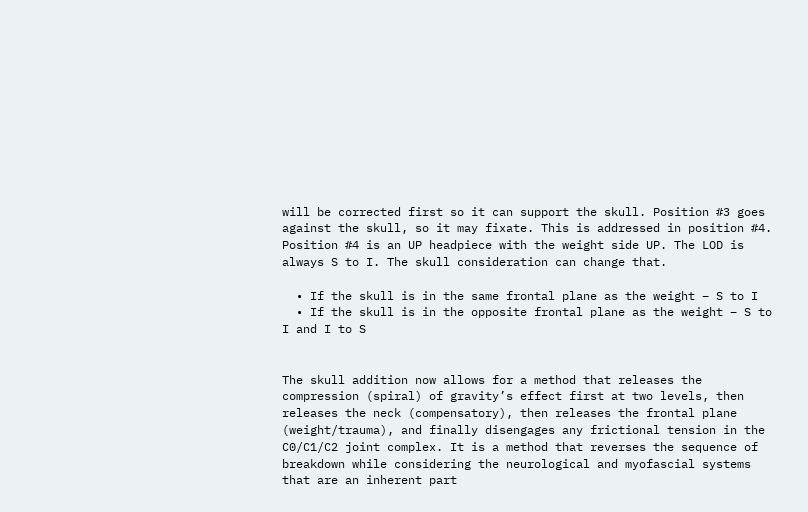will be corrected first so it can support the skull. Position #3 goes against the skull, so it may fixate. This is addressed in position #4. Position #4 is an UP headpiece with the weight side UP. The LOD is always S to I. The skull consideration can change that.

  • If the skull is in the same frontal plane as the weight – S to I
  • If the skull is in the opposite frontal plane as the weight – S to I and I to S


The skull addition now allows for a method that releases the compression (spiral) of gravity’s effect first at two levels, then releases the neck (compensatory), then releases the frontal plane (weight/trauma), and finally disengages any frictional tension in the C0/C1/C2 joint complex. It is a method that reverses the sequence of breakdown while considering the neurological and myofascial systems that are an inherent part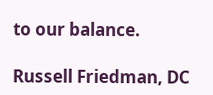to our balance.

Russell Friedman, DC